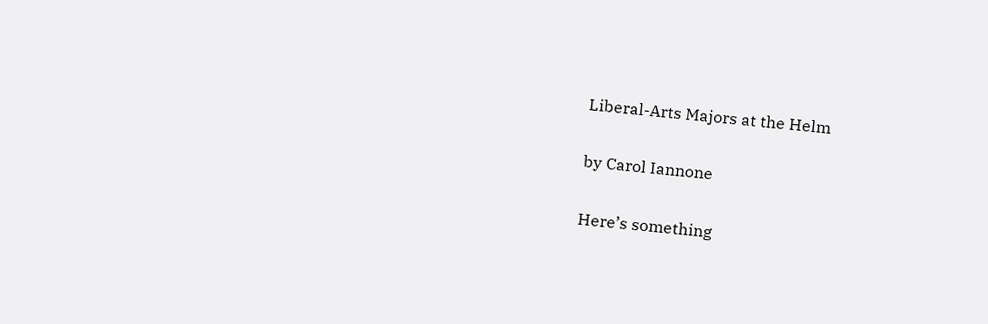Liberal-Arts Majors at the Helm

by Carol Iannone

Here’s something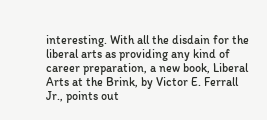interesting. With all the disdain for the liberal arts as providing any kind of career preparation, a new book, Liberal Arts at the Brink, by Victor E. Ferrall Jr., points out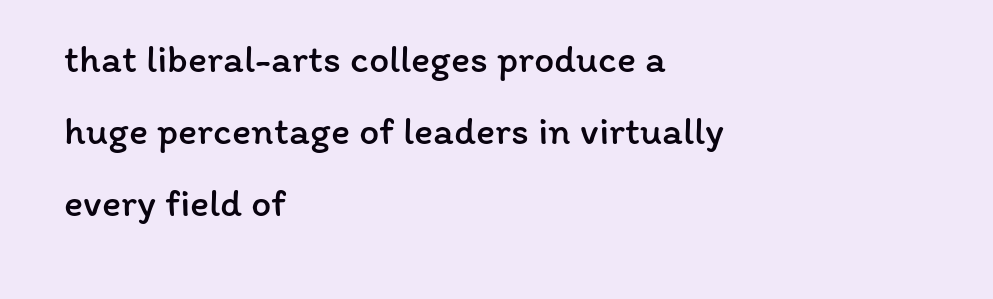that liberal-arts colleges produce a huge percentage of leaders in virtually every field of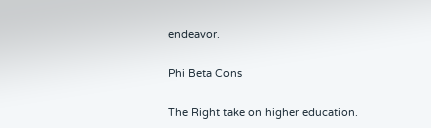endeavor.

Phi Beta Cons

The Right take on higher education.